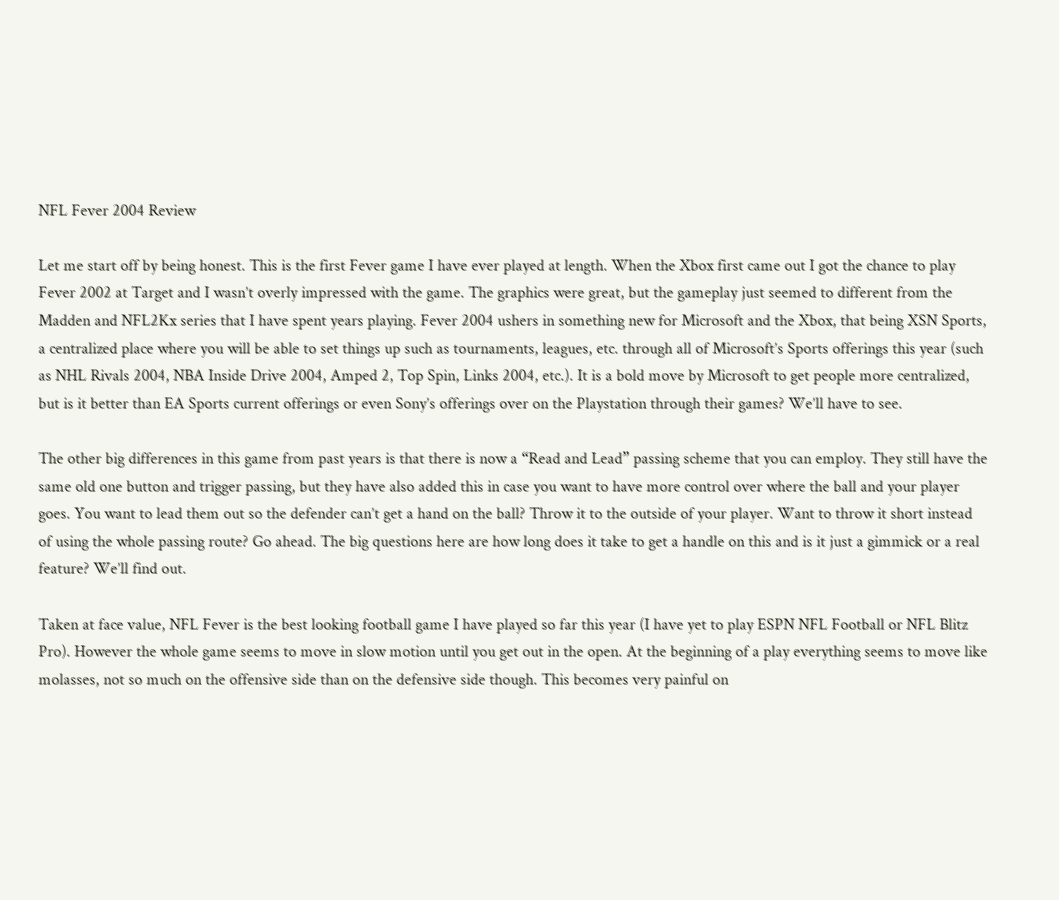NFL Fever 2004 Review

Let me start off by being honest. This is the first Fever game I have ever played at length. When the Xbox first came out I got the chance to play Fever 2002 at Target and I wasn’t overly impressed with the game. The graphics were great, but the gameplay just seemed to different from the Madden and NFL2Kx series that I have spent years playing. Fever 2004 ushers in something new for Microsoft and the Xbox, that being XSN Sports, a centralized place where you will be able to set things up such as tournaments, leagues, etc. through all of Microsoft’s Sports offerings this year (such as NHL Rivals 2004, NBA Inside Drive 2004, Amped 2, Top Spin, Links 2004, etc.). It is a bold move by Microsoft to get people more centralized, but is it better than EA Sports current offerings or even Sony’s offerings over on the Playstation through their games? We’ll have to see.

The other big differences in this game from past years is that there is now a “Read and Lead” passing scheme that you can employ. They still have the same old one button and trigger passing, but they have also added this in case you want to have more control over where the ball and your player goes. You want to lead them out so the defender can’t get a hand on the ball? Throw it to the outside of your player. Want to throw it short instead of using the whole passing route? Go ahead. The big questions here are how long does it take to get a handle on this and is it just a gimmick or a real feature? We’ll find out.

Taken at face value, NFL Fever is the best looking football game I have played so far this year (I have yet to play ESPN NFL Football or NFL Blitz Pro). However the whole game seems to move in slow motion until you get out in the open. At the beginning of a play everything seems to move like molasses, not so much on the offensive side than on the defensive side though. This becomes very painful on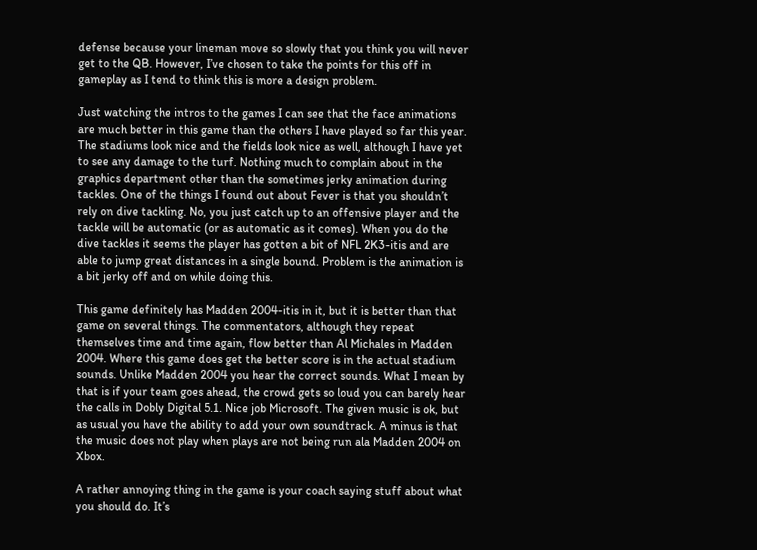defense because your lineman move so slowly that you think you will never get to the QB. However, I’ve chosen to take the points for this off in gameplay as I tend to think this is more a design problem.

Just watching the intros to the games I can see that the face animations are much better in this game than the others I have played so far this year. The stadiums look nice and the fields look nice as well, although I have yet to see any damage to the turf. Nothing much to complain about in the graphics department other than the sometimes jerky animation during tackles. One of the things I found out about Fever is that you shouldn’t rely on dive tackling. No, you just catch up to an offensive player and the tackle will be automatic (or as automatic as it comes). When you do the dive tackles it seems the player has gotten a bit of NFL 2K3-itis and are able to jump great distances in a single bound. Problem is the animation is a bit jerky off and on while doing this.

This game definitely has Madden 2004-itis in it, but it is better than that game on several things. The commentators, although they repeat themselves time and time again, flow better than Al Michales in Madden 2004. Where this game does get the better score is in the actual stadium sounds. Unlike Madden 2004 you hear the correct sounds. What I mean by that is if your team goes ahead, the crowd gets so loud you can barely hear the calls in Dobly Digital 5.1. Nice job Microsoft. The given music is ok, but as usual you have the ability to add your own soundtrack. A minus is that the music does not play when plays are not being run ala Madden 2004 on Xbox.

A rather annoying thing in the game is your coach saying stuff about what you should do. It’s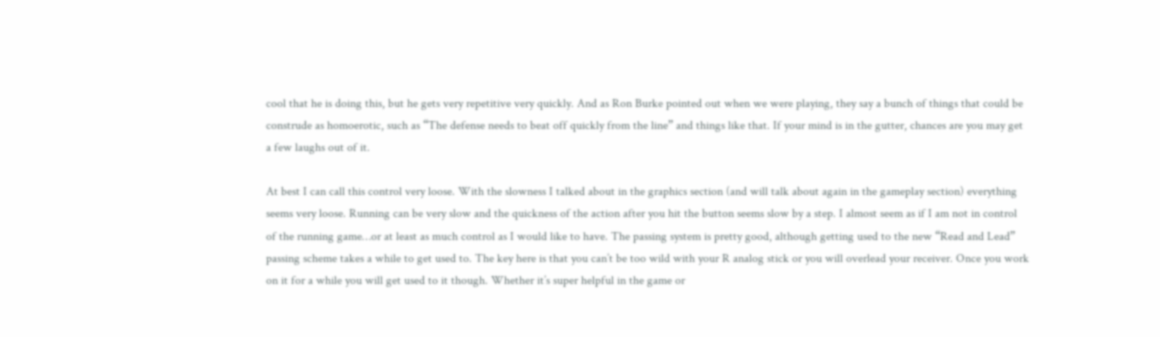cool that he is doing this, but he gets very repetitive very quickly. And as Ron Burke pointed out when we were playing, they say a bunch of things that could be construde as homoerotic, such as “The defense needs to beat off quickly from the line” and things like that. If your mind is in the gutter, chances are you may get a few laughs out of it.

At best I can call this control very loose. With the slowness I talked about in the graphics section (and will talk about again in the gameplay section) everything seems very loose. Running can be very slow and the quickness of the action after you hit the button seems slow by a step. I almost seem as if I am not in control of the running game…or at least as much control as I would like to have. The passing system is pretty good, although getting used to the new “Read and Lead” passing scheme takes a while to get used to. The key here is that you can’t be too wild with your R analog stick or you will overlead your receiver. Once you work on it for a while you will get used to it though. Whether it’s super helpful in the game or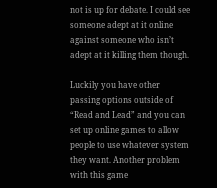not is up for debate. I could see someone adept at it online against someone who isn’t adept at it killing them though.

Luckily you have other passing options outside of “Read and Lead” and you can set up online games to allow people to use whatever system they want. Another problem with this game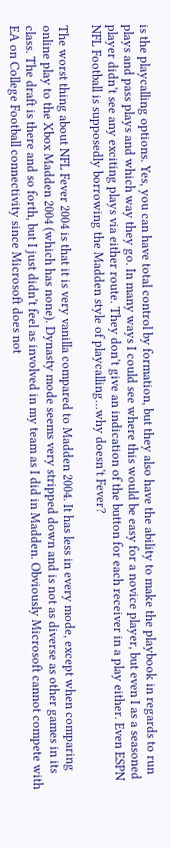is the playcalling options. Yes, you can have total control by formation, but they also have the ability to make the playbook in regards to run plays and pass plays and which way they go. In many ways I could see where this would be easy for a novice player, but even I as a seasoned player didn’t see any exciting plays via either route. They don’t give an indication of the button for each receiver in a play either. Even ESPN NFL Football is supposedly borrowing the Madden style of playcalling…why doesn’t Fever?

The worst thing about NFL Fever 2004 is that it is very vanilla compared to Madden 2004. It has less in every mode, except when comparing online play to the Xbox Madden 2004 (which has none). Dynasty mode seems very stripped down and is not as diverse as other games in its class. The draft is there and so forth, but I just didn’t feel as involved in my team as I did in Madden. Obviously Microsoft cannot compete with EA on College Football connectivity since Microsoft does not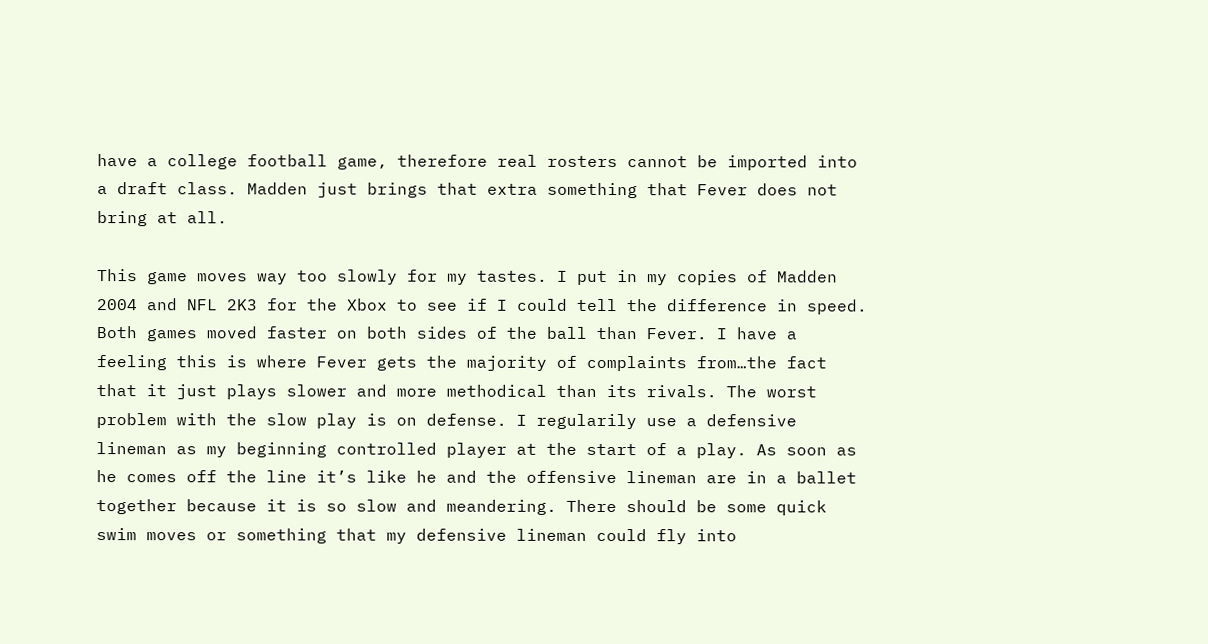have a college football game, therefore real rosters cannot be imported into a draft class. Madden just brings that extra something that Fever does not bring at all.

This game moves way too slowly for my tastes. I put in my copies of Madden 2004 and NFL 2K3 for the Xbox to see if I could tell the difference in speed. Both games moved faster on both sides of the ball than Fever. I have a feeling this is where Fever gets the majority of complaints from…the fact that it just plays slower and more methodical than its rivals. The worst problem with the slow play is on defense. I regularily use a defensive lineman as my beginning controlled player at the start of a play. As soon as he comes off the line it’s like he and the offensive lineman are in a ballet together because it is so slow and meandering. There should be some quick swim moves or something that my defensive lineman could fly into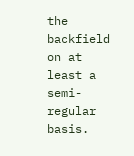the backfield on at least a semi-regular basis.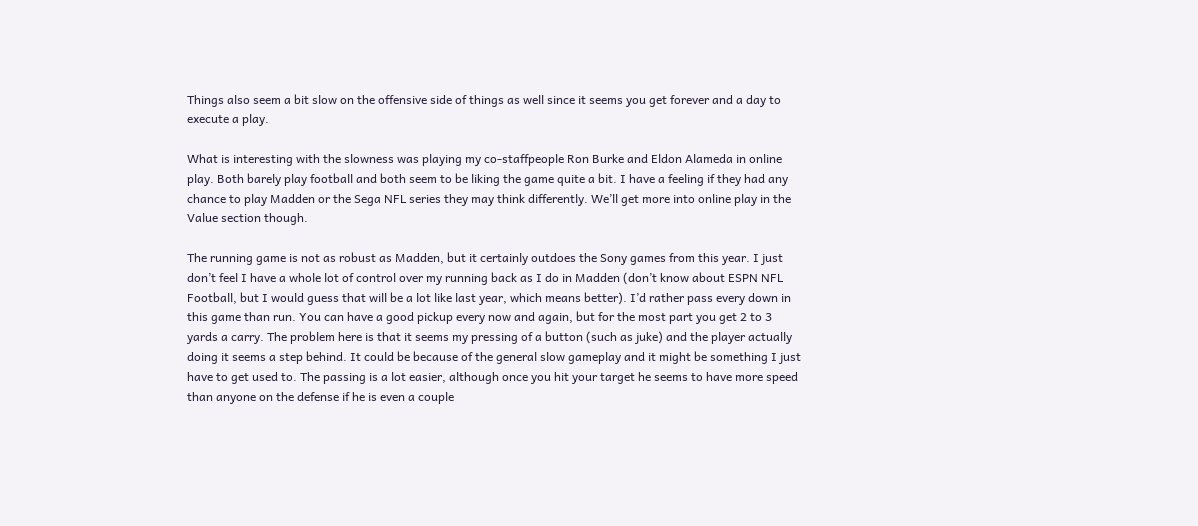Things also seem a bit slow on the offensive side of things as well since it seems you get forever and a day to execute a play.

What is interesting with the slowness was playing my co-staffpeople Ron Burke and Eldon Alameda in online play. Both barely play football and both seem to be liking the game quite a bit. I have a feeling if they had any chance to play Madden or the Sega NFL series they may think differently. We’ll get more into online play in the Value section though.

The running game is not as robust as Madden, but it certainly outdoes the Sony games from this year. I just don’t feel I have a whole lot of control over my running back as I do in Madden (don’t know about ESPN NFL Football, but I would guess that will be a lot like last year, which means better). I’d rather pass every down in this game than run. You can have a good pickup every now and again, but for the most part you get 2 to 3 yards a carry. The problem here is that it seems my pressing of a button (such as juke) and the player actually doing it seems a step behind. It could be because of the general slow gameplay and it might be something I just have to get used to. The passing is a lot easier, although once you hit your target he seems to have more speed than anyone on the defense if he is even a couple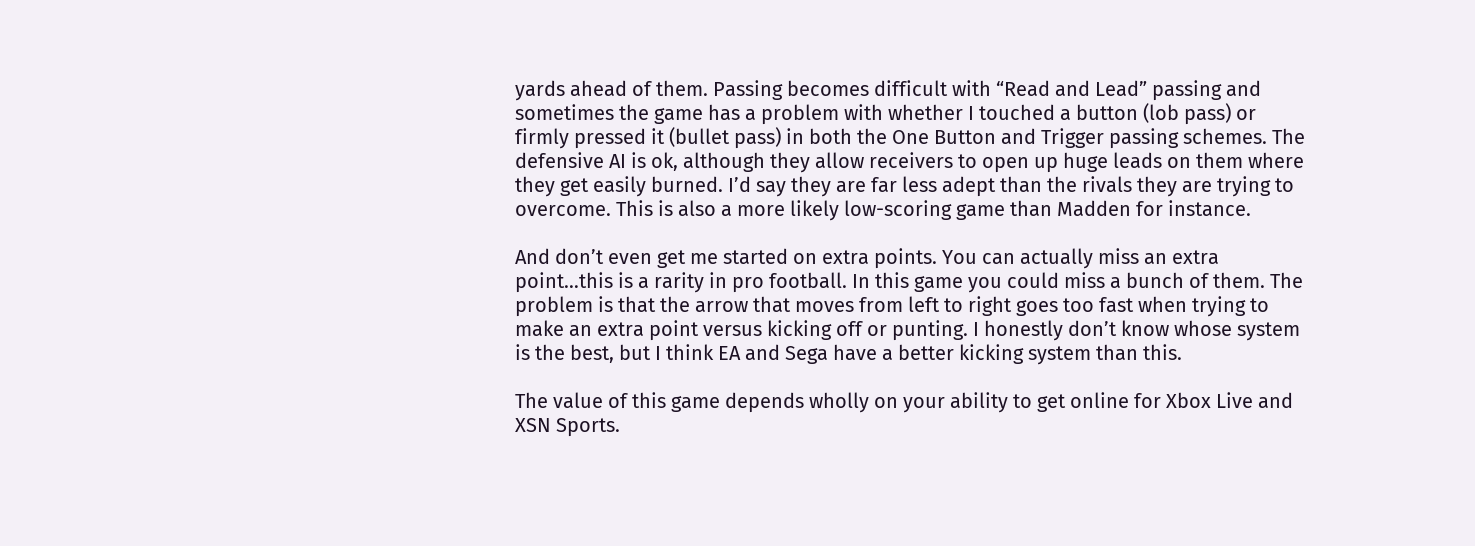yards ahead of them. Passing becomes difficult with “Read and Lead” passing and sometimes the game has a problem with whether I touched a button (lob pass) or firmly pressed it (bullet pass) in both the One Button and Trigger passing schemes. The defensive AI is ok, although they allow receivers to open up huge leads on them where they get easily burned. I’d say they are far less adept than the rivals they are trying to overcome. This is also a more likely low-scoring game than Madden for instance.

And don’t even get me started on extra points. You can actually miss an extra point…this is a rarity in pro football. In this game you could miss a bunch of them. The problem is that the arrow that moves from left to right goes too fast when trying to make an extra point versus kicking off or punting. I honestly don’t know whose system is the best, but I think EA and Sega have a better kicking system than this.

The value of this game depends wholly on your ability to get online for Xbox Live and XSN Sports.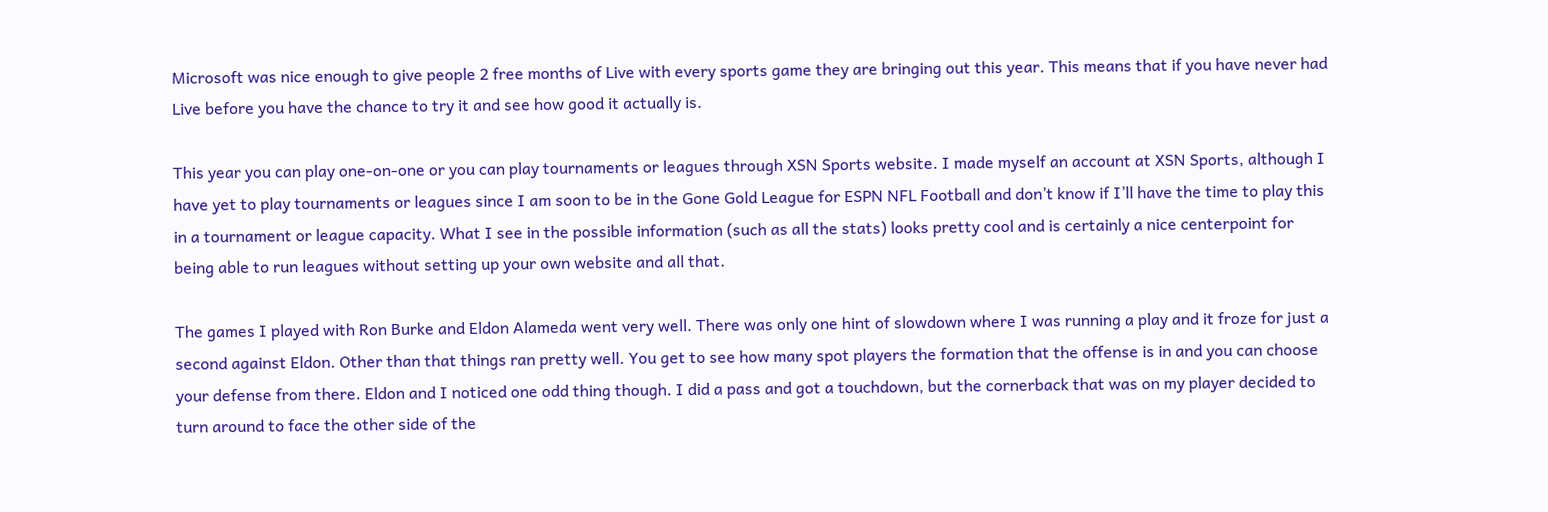Microsoft was nice enough to give people 2 free months of Live with every sports game they are bringing out this year. This means that if you have never had Live before you have the chance to try it and see how good it actually is.

This year you can play one-on-one or you can play tournaments or leagues through XSN Sports website. I made myself an account at XSN Sports, although I have yet to play tournaments or leagues since I am soon to be in the Gone Gold League for ESPN NFL Football and don’t know if I’ll have the time to play this in a tournament or league capacity. What I see in the possible information (such as all the stats) looks pretty cool and is certainly a nice centerpoint for being able to run leagues without setting up your own website and all that.

The games I played with Ron Burke and Eldon Alameda went very well. There was only one hint of slowdown where I was running a play and it froze for just a second against Eldon. Other than that things ran pretty well. You get to see how many spot players the formation that the offense is in and you can choose your defense from there. Eldon and I noticed one odd thing though. I did a pass and got a touchdown, but the cornerback that was on my player decided to turn around to face the other side of the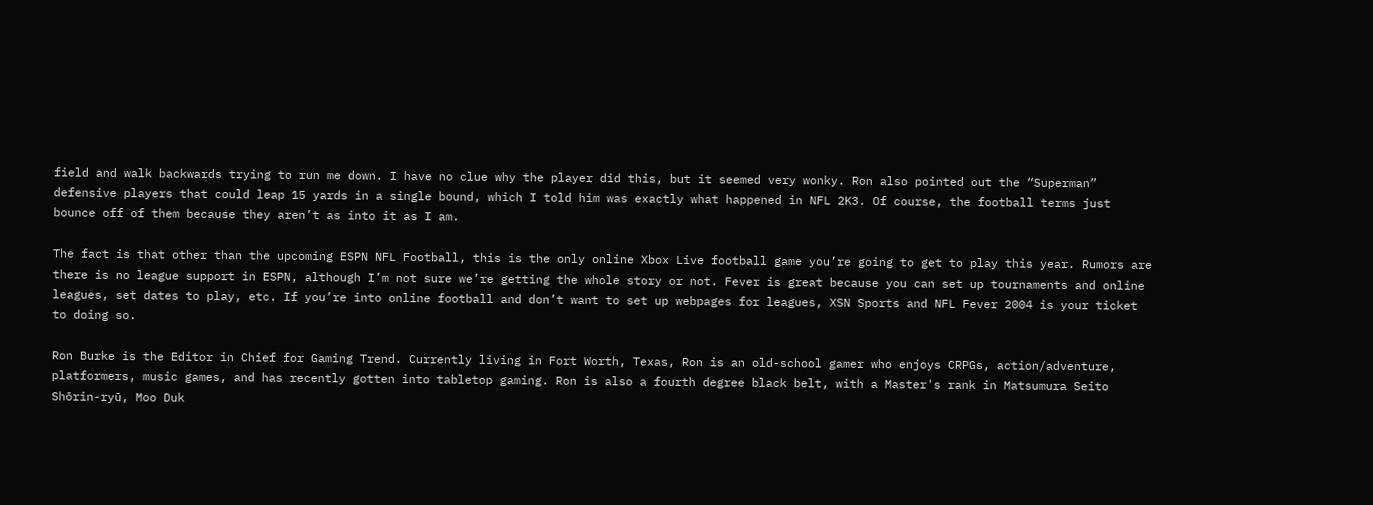field and walk backwards trying to run me down. I have no clue why the player did this, but it seemed very wonky. Ron also pointed out the “Superman” defensive players that could leap 15 yards in a single bound, which I told him was exactly what happened in NFL 2K3. Of course, the football terms just bounce off of them because they aren’t as into it as I am.

The fact is that other than the upcoming ESPN NFL Football, this is the only online Xbox Live football game you’re going to get to play this year. Rumors are there is no league support in ESPN, although I’m not sure we’re getting the whole story or not. Fever is great because you can set up tournaments and online leagues, set dates to play, etc. If you’re into online football and don’t want to set up webpages for leagues, XSN Sports and NFL Fever 2004 is your ticket to doing so.

Ron Burke is the Editor in Chief for Gaming Trend. Currently living in Fort Worth, Texas, Ron is an old-school gamer who enjoys CRPGs, action/adventure, platformers, music games, and has recently gotten into tabletop gaming. Ron is also a fourth degree black belt, with a Master's rank in Matsumura Seito Shōrin-ryū, Moo Duk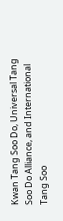Kwan Tang Soo Do, Universal Tang Soo Do Alliance, and International Tang Soo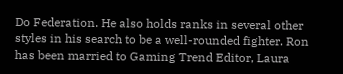Do Federation. He also holds ranks in several other styles in his search to be a well-rounded fighter. Ron has been married to Gaming Trend Editor, Laura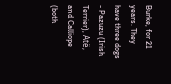Burke, for 21 years. They have three dogs - Pazuzu (Irish Terrier), Atë, and Calliope (both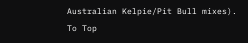Australian Kelpie/Pit Bull mixes).
To Top